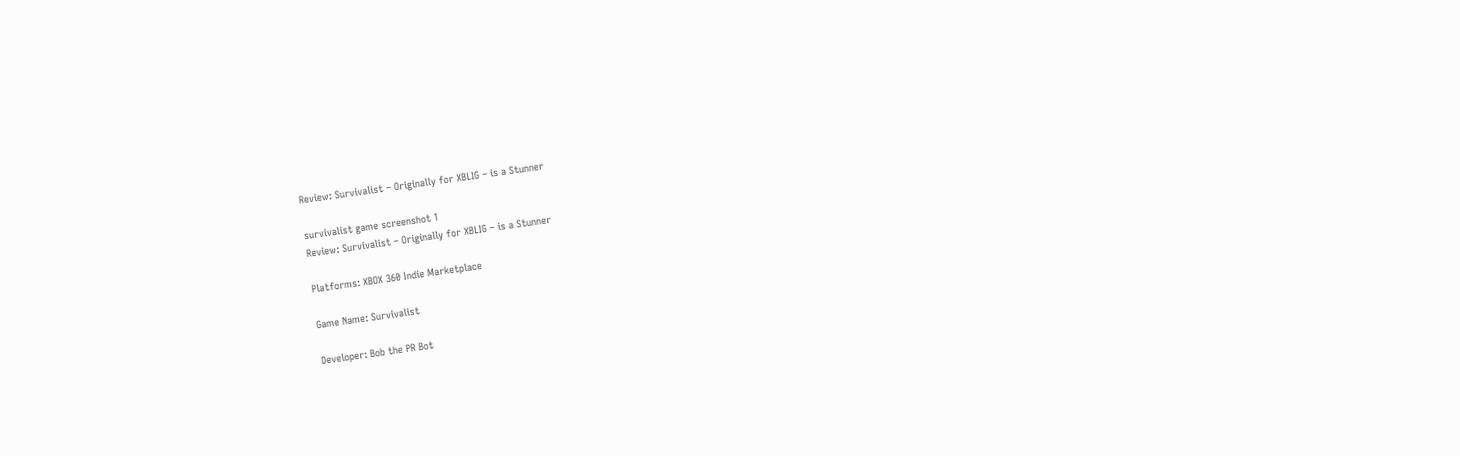Review: Survivalist – Originally for XBLIG – is a Stunner

survivalist game screenshot 1
Review: Survivalist – Originally for XBLIG – is a Stunner

Platforms: XBOX 360 Indie Marketplace

Game Name: Survivalist

Developer: Bob the PR Bot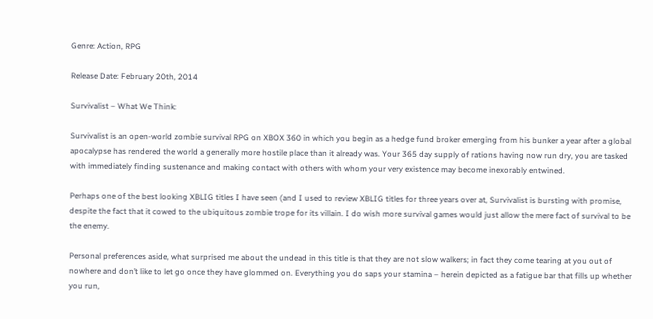Genre: Action, RPG

Release Date: February 20th, 2014

Survivalist – What We Think:

Survivalist is an open-world zombie survival RPG on XBOX 360 in which you begin as a hedge fund broker emerging from his bunker a year after a global apocalypse has rendered the world a generally more hostile place than it already was. Your 365 day supply of rations having now run dry, you are tasked with immediately finding sustenance and making contact with others with whom your very existence may become inexorably entwined.

Perhaps one of the best looking XBLIG titles I have seen (and I used to review XBLIG titles for three years over at, Survivalist is bursting with promise, despite the fact that it cowed to the ubiquitous zombie trope for its villain. I do wish more survival games would just allow the mere fact of survival to be the enemy.

Personal preferences aside, what surprised me about the undead in this title is that they are not slow walkers; in fact they come tearing at you out of nowhere and don’t like to let go once they have glommed on. Everything you do saps your stamina – herein depicted as a fatigue bar that fills up whether you run,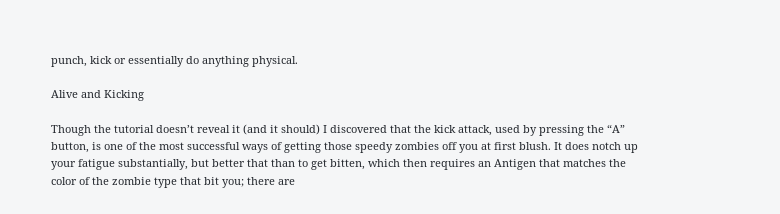punch, kick or essentially do anything physical.

Alive and Kicking

Though the tutorial doesn’t reveal it (and it should) I discovered that the kick attack, used by pressing the “A” button, is one of the most successful ways of getting those speedy zombies off you at first blush. It does notch up your fatigue substantially, but better that than to get bitten, which then requires an Antigen that matches the color of the zombie type that bit you; there are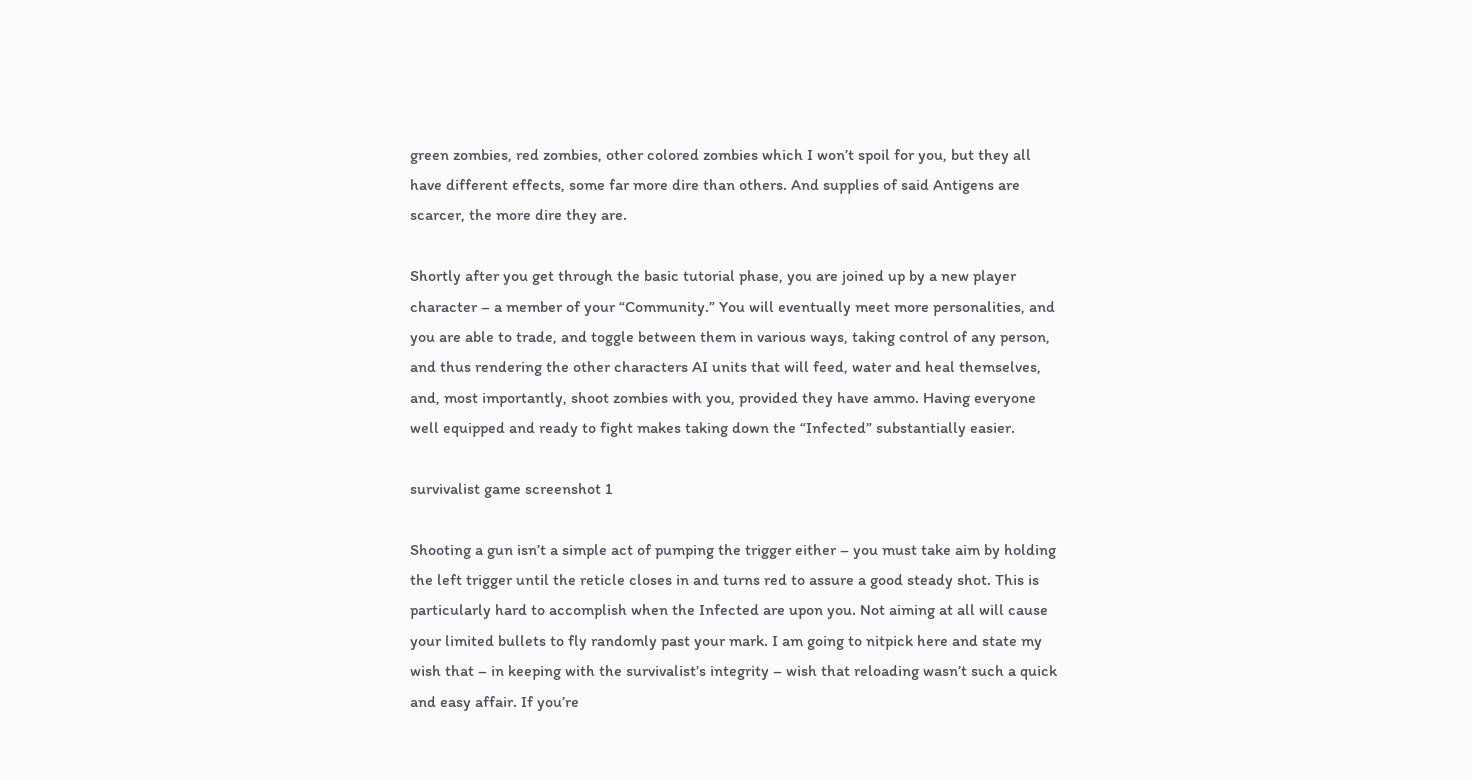green zombies, red zombies, other colored zombies which I won’t spoil for you, but they all have different effects, some far more dire than others. And supplies of said Antigens are scarcer, the more dire they are.

Shortly after you get through the basic tutorial phase, you are joined up by a new player character – a member of your “Community.” You will eventually meet more personalities, and you are able to trade, and toggle between them in various ways, taking control of any person, and thus rendering the other characters AI units that will feed, water and heal themselves, and, most importantly, shoot zombies with you, provided they have ammo. Having everyone well equipped and ready to fight makes taking down the “Infected” substantially easier.

survivalist game screenshot 1

Shooting a gun isn’t a simple act of pumping the trigger either – you must take aim by holding the left trigger until the reticle closes in and turns red to assure a good steady shot. This is particularly hard to accomplish when the Infected are upon you. Not aiming at all will cause your limited bullets to fly randomly past your mark. I am going to nitpick here and state my wish that – in keeping with the survivalist’s integrity – wish that reloading wasn’t such a quick and easy affair. If you’re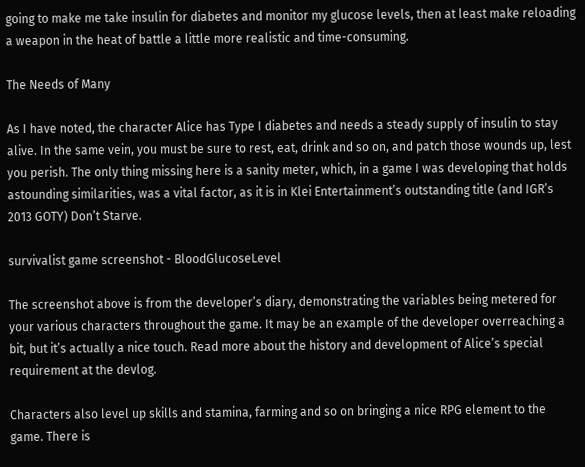going to make me take insulin for diabetes and monitor my glucose levels, then at least make reloading a weapon in the heat of battle a little more realistic and time-consuming.

The Needs of Many

As I have noted, the character Alice has Type I diabetes and needs a steady supply of insulin to stay alive. In the same vein, you must be sure to rest, eat, drink and so on, and patch those wounds up, lest you perish. The only thing missing here is a sanity meter, which, in a game I was developing that holds astounding similarities, was a vital factor, as it is in Klei Entertainment’s outstanding title (and IGR’s 2013 GOTY) Don’t Starve.

survivalist game screenshot - BloodGlucoseLevel

The screenshot above is from the developer’s diary, demonstrating the variables being metered for your various characters throughout the game. It may be an example of the developer overreaching a bit, but it’s actually a nice touch. Read more about the history and development of Alice’s special requirement at the devlog.

Characters also level up skills and stamina, farming and so on bringing a nice RPG element to the game. There is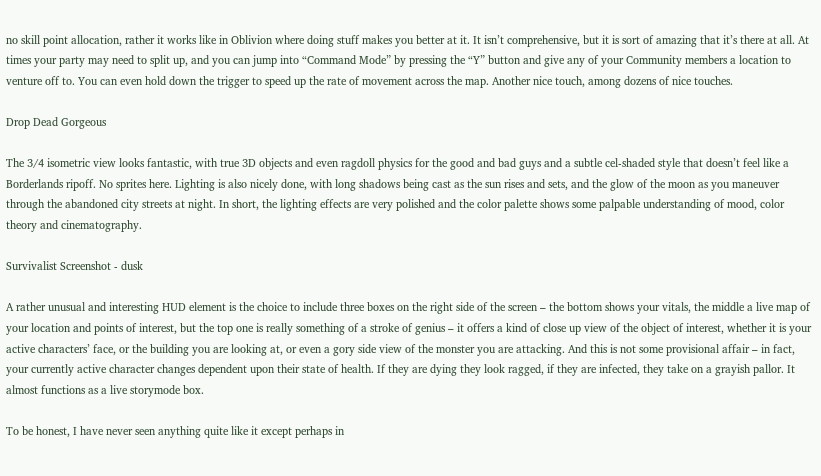no skill point allocation, rather it works like in Oblivion where doing stuff makes you better at it. It isn’t comprehensive, but it is sort of amazing that it’s there at all. At times your party may need to split up, and you can jump into “Command Mode” by pressing the “Y” button and give any of your Community members a location to venture off to. You can even hold down the trigger to speed up the rate of movement across the map. Another nice touch, among dozens of nice touches.

Drop Dead Gorgeous

The 3/4 isometric view looks fantastic, with true 3D objects and even ragdoll physics for the good and bad guys and a subtle cel-shaded style that doesn’t feel like a Borderlands ripoff. No sprites here. Lighting is also nicely done, with long shadows being cast as the sun rises and sets, and the glow of the moon as you maneuver through the abandoned city streets at night. In short, the lighting effects are very polished and the color palette shows some palpable understanding of mood, color theory and cinematography.

Survivalist Screenshot - dusk

A rather unusual and interesting HUD element is the choice to include three boxes on the right side of the screen – the bottom shows your vitals, the middle a live map of your location and points of interest, but the top one is really something of a stroke of genius – it offers a kind of close up view of the object of interest, whether it is your active characters’ face, or the building you are looking at, or even a gory side view of the monster you are attacking. And this is not some provisional affair – in fact, your currently active character changes dependent upon their state of health. If they are dying they look ragged, if they are infected, they take on a grayish pallor. It almost functions as a live storymode box.

To be honest, I have never seen anything quite like it except perhaps in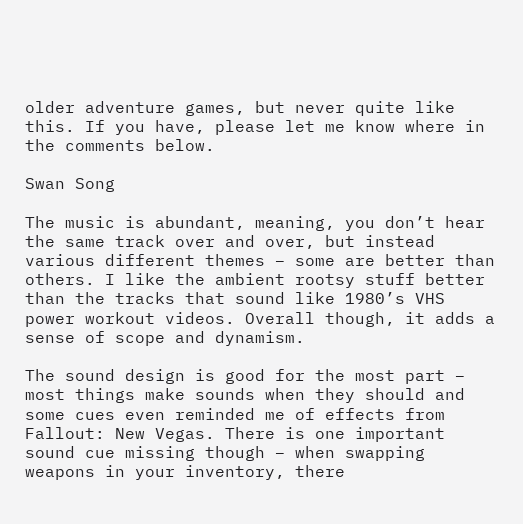older adventure games, but never quite like this. If you have, please let me know where in the comments below.

Swan Song

The music is abundant, meaning, you don’t hear the same track over and over, but instead various different themes – some are better than others. I like the ambient rootsy stuff better than the tracks that sound like 1980’s VHS power workout videos. Overall though, it adds a sense of scope and dynamism.

The sound design is good for the most part – most things make sounds when they should and some cues even reminded me of effects from Fallout: New Vegas. There is one important sound cue missing though – when swapping weapons in your inventory, there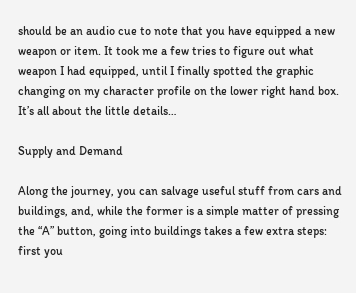should be an audio cue to note that you have equipped a new weapon or item. It took me a few tries to figure out what weapon I had equipped, until I finally spotted the graphic changing on my character profile on the lower right hand box. It’s all about the little details…

Supply and Demand

Along the journey, you can salvage useful stuff from cars and buildings, and, while the former is a simple matter of pressing the “A” button, going into buildings takes a few extra steps: first you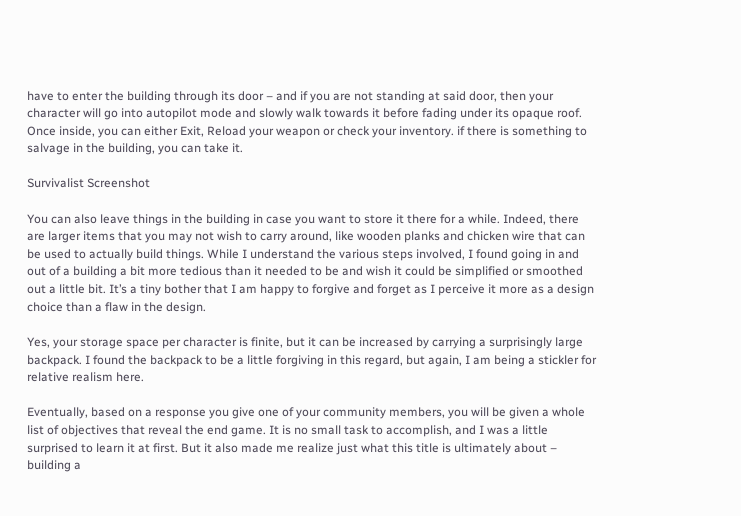have to enter the building through its door – and if you are not standing at said door, then your character will go into autopilot mode and slowly walk towards it before fading under its opaque roof. Once inside, you can either Exit, Reload your weapon or check your inventory. if there is something to salvage in the building, you can take it.

Survivalist Screenshot

You can also leave things in the building in case you want to store it there for a while. Indeed, there are larger items that you may not wish to carry around, like wooden planks and chicken wire that can be used to actually build things. While I understand the various steps involved, I found going in and out of a building a bit more tedious than it needed to be and wish it could be simplified or smoothed out a little bit. It’s a tiny bother that I am happy to forgive and forget as I perceive it more as a design choice than a flaw in the design.

Yes, your storage space per character is finite, but it can be increased by carrying a surprisingly large backpack. I found the backpack to be a little forgiving in this regard, but again, I am being a stickler for relative realism here.

Eventually, based on a response you give one of your community members, you will be given a whole list of objectives that reveal the end game. It is no small task to accomplish, and I was a little surprised to learn it at first. But it also made me realize just what this title is ultimately about – building a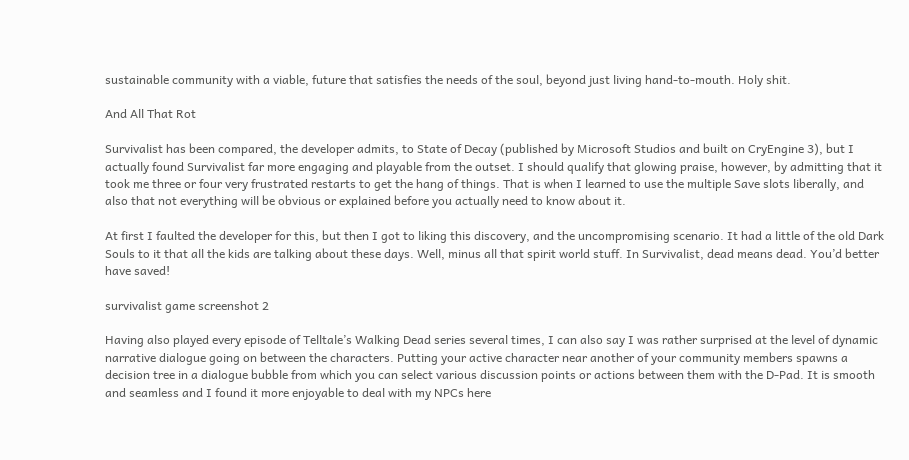sustainable community with a viable, future that satisfies the needs of the soul, beyond just living hand-to-mouth. Holy shit.

And All That Rot

Survivalist has been compared, the developer admits, to State of Decay (published by Microsoft Studios and built on CryEngine 3), but I actually found Survivalist far more engaging and playable from the outset. I should qualify that glowing praise, however, by admitting that it took me three or four very frustrated restarts to get the hang of things. That is when I learned to use the multiple Save slots liberally, and also that not everything will be obvious or explained before you actually need to know about it.

At first I faulted the developer for this, but then I got to liking this discovery, and the uncompromising scenario. It had a little of the old Dark Souls to it that all the kids are talking about these days. Well, minus all that spirit world stuff. In Survivalist, dead means dead. You’d better have saved!

survivalist game screenshot 2

Having also played every episode of Telltale’s Walking Dead series several times, I can also say I was rather surprised at the level of dynamic narrative dialogue going on between the characters. Putting your active character near another of your community members spawns a decision tree in a dialogue bubble from which you can select various discussion points or actions between them with the D-Pad. It is smooth and seamless and I found it more enjoyable to deal with my NPCs here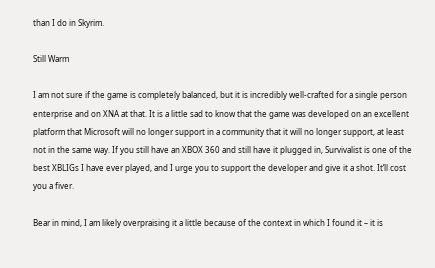than I do in Skyrim.

Still Warm

I am not sure if the game is completely balanced, but it is incredibly well-crafted for a single person enterprise and on XNA at that. It is a little sad to know that the game was developed on an excellent platform that Microsoft will no longer support in a community that it will no longer support, at least not in the same way. If you still have an XBOX 360 and still have it plugged in, Survivalist is one of the best XBLIGs I have ever played, and I urge you to support the developer and give it a shot. It’ll cost you a fiver.

Bear in mind, I am likely overpraising it a little because of the context in which I found it – it is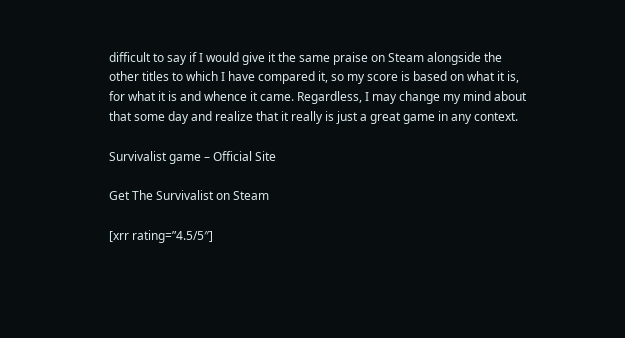difficult to say if I would give it the same praise on Steam alongside the other titles to which I have compared it, so my score is based on what it is, for what it is and whence it came. Regardless, I may change my mind about that some day and realize that it really is just a great game in any context.

Survivalist game – Official Site

Get The Survivalist on Steam

[xrr rating=”4.5/5″]